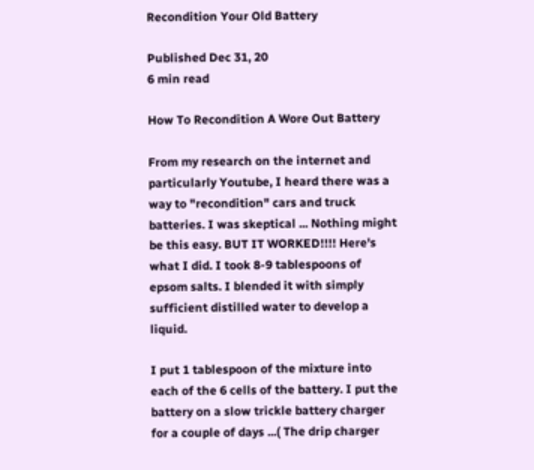Recondition Your Old Battery

Published Dec 31, 20
6 min read

How To Recondition A Wore Out Battery

From my research on the internet and particularly Youtube, I heard there was a way to "recondition" cars and truck batteries. I was skeptical ... Nothing might be this easy. BUT IT WORKED!!!! Here's what I did. I took 8-9 tablespoons of epsom salts. I blended it with simply sufficient distilled water to develop a liquid.

I put 1 tablespoon of the mixture into each of the 6 cells of the battery. I put the battery on a slow trickle battery charger for a couple of days ...( The drip charger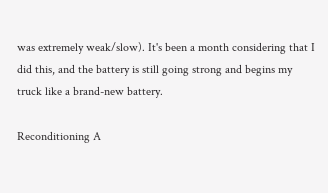was extremely weak/slow). It's been a month considering that I did this, and the battery is still going strong and begins my truck like a brand-new battery.

Reconditioning A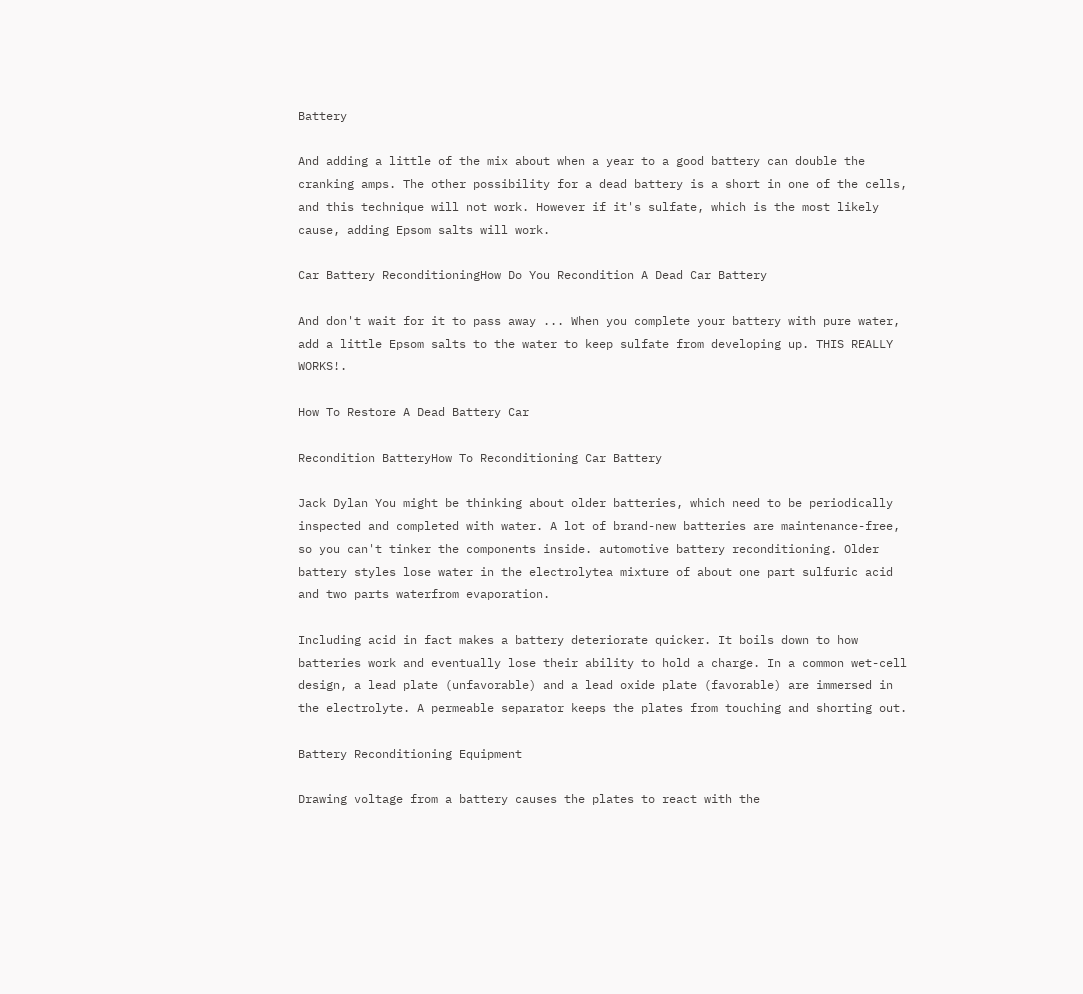Battery

And adding a little of the mix about when a year to a good battery can double the cranking amps. The other possibility for a dead battery is a short in one of the cells, and this technique will not work. However if it's sulfate, which is the most likely cause, adding Epsom salts will work.

Car Battery ReconditioningHow Do You Recondition A Dead Car Battery

And don't wait for it to pass away ... When you complete your battery with pure water, add a little Epsom salts to the water to keep sulfate from developing up. THIS REALLY WORKS!.

How To Restore A Dead Battery Car

Recondition BatteryHow To Reconditioning Car Battery

Jack Dylan You might be thinking about older batteries, which need to be periodically inspected and completed with water. A lot of brand-new batteries are maintenance-free, so you can't tinker the components inside. automotive battery reconditioning. Older battery styles lose water in the electrolytea mixture of about one part sulfuric acid and two parts waterfrom evaporation.

Including acid in fact makes a battery deteriorate quicker. It boils down to how batteries work and eventually lose their ability to hold a charge. In a common wet-cell design, a lead plate (unfavorable) and a lead oxide plate (favorable) are immersed in the electrolyte. A permeable separator keeps the plates from touching and shorting out.

Battery Reconditioning Equipment

Drawing voltage from a battery causes the plates to react with the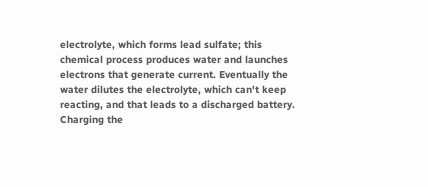electrolyte, which forms lead sulfate; this chemical process produces water and launches electrons that generate current. Eventually the water dilutes the electrolyte, which can't keep reacting, and that leads to a discharged battery. Charging the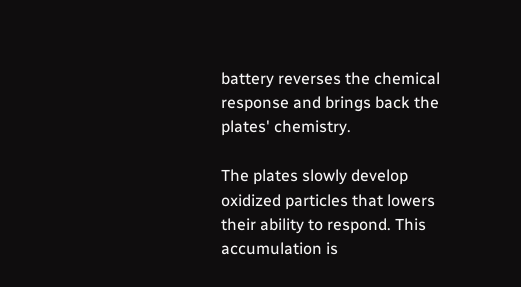battery reverses the chemical response and brings back the plates' chemistry.

The plates slowly develop oxidized particles that lowers their ability to respond. This accumulation is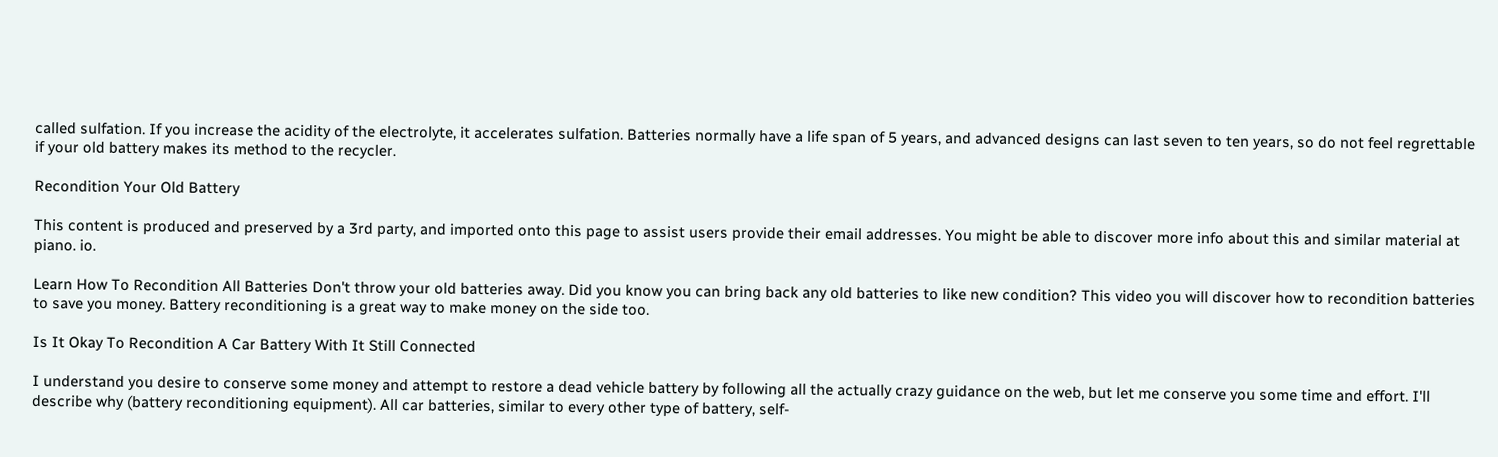called sulfation. If you increase the acidity of the electrolyte, it accelerates sulfation. Batteries normally have a life span of 5 years, and advanced designs can last seven to ten years, so do not feel regrettable if your old battery makes its method to the recycler.

Recondition Your Old Battery

This content is produced and preserved by a 3rd party, and imported onto this page to assist users provide their email addresses. You might be able to discover more info about this and similar material at piano. io.

Learn How To Recondition All Batteries Don't throw your old batteries away. Did you know you can bring back any old batteries to like new condition? This video you will discover how to recondition batteries to save you money. Battery reconditioning is a great way to make money on the side too.

Is It Okay To Recondition A Car Battery With It Still Connected

I understand you desire to conserve some money and attempt to restore a dead vehicle battery by following all the actually crazy guidance on the web, but let me conserve you some time and effort. I'll describe why (battery reconditioning equipment). All car batteries, similar to every other type of battery, self-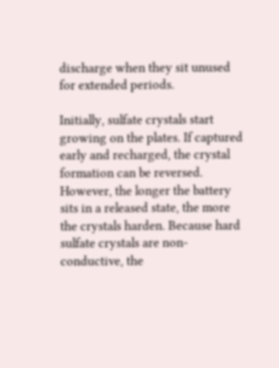discharge when they sit unused for extended periods.

Initially, sulfate crystals start growing on the plates. If captured early and recharged, the crystal formation can be reversed. However, the longer the battery sits in a released state, the more the crystals harden. Because hard sulfate crystals are non-conductive, the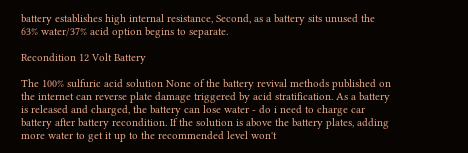battery establishes high internal resistance, Second, as a battery sits unused the 63% water/37% acid option begins to separate.

Recondition 12 Volt Battery

The 100% sulfuric acid solution None of the battery revival methods published on the internet can reverse plate damage triggered by acid stratification. As a battery is released and charged, the battery can lose water - do i need to charge car battery after battery recondition. If the solution is above the battery plates, adding more water to get it up to the recommended level won't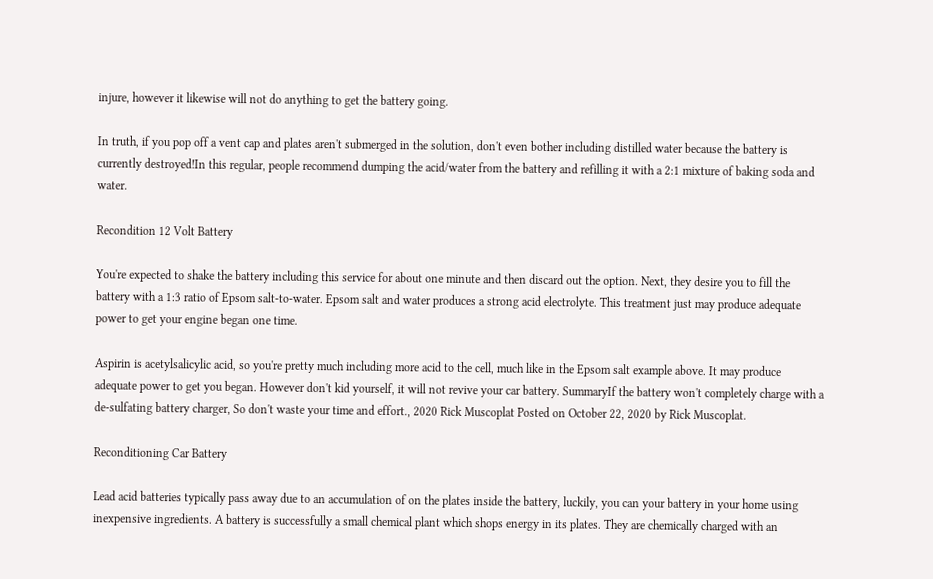injure, however it likewise will not do anything to get the battery going.

In truth, if you pop off a vent cap and plates aren't submerged in the solution, don't even bother including distilled water because the battery is currently destroyed!In this regular, people recommend dumping the acid/water from the battery and refilling it with a 2:1 mixture of baking soda and water.

Recondition 12 Volt Battery

You're expected to shake the battery including this service for about one minute and then discard out the option. Next, they desire you to fill the battery with a 1:3 ratio of Epsom salt-to-water. Epsom salt and water produces a strong acid electrolyte. This treatment just may produce adequate power to get your engine began one time.

Aspirin is acetylsalicylic acid, so you're pretty much including more acid to the cell, much like in the Epsom salt example above. It may produce adequate power to get you began. However don't kid yourself, it will not revive your car battery. SummaryIf the battery won't completely charge with a de-sulfating battery charger, So don't waste your time and effort., 2020 Rick Muscoplat Posted on October 22, 2020 by Rick Muscoplat.

Reconditioning Car Battery

Lead acid batteries typically pass away due to an accumulation of on the plates inside the battery, luckily, you can your battery in your home using inexpensive ingredients. A battery is successfully a small chemical plant which shops energy in its plates. They are chemically charged with an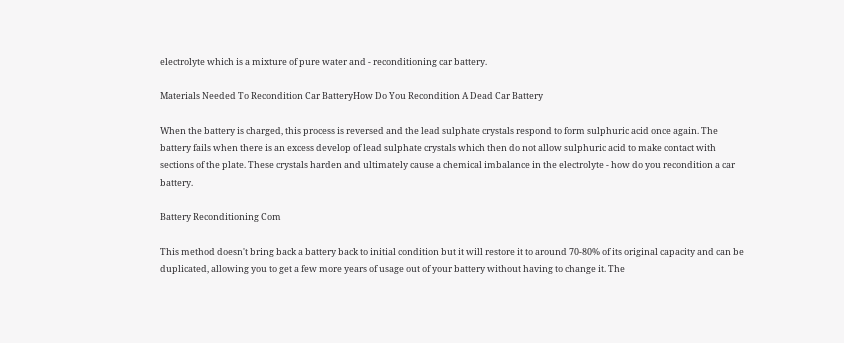electrolyte which is a mixture of pure water and - reconditioning car battery.

Materials Needed To Recondition Car BatteryHow Do You Recondition A Dead Car Battery

When the battery is charged, this process is reversed and the lead sulphate crystals respond to form sulphuric acid once again. The battery fails when there is an excess develop of lead sulphate crystals which then do not allow sulphuric acid to make contact with sections of the plate. These crystals harden and ultimately cause a chemical imbalance in the electrolyte - how do you recondition a car battery.

Battery Reconditioning Com

This method doesn't bring back a battery back to initial condition but it will restore it to around 70-80% of its original capacity and can be duplicated, allowing you to get a few more years of usage out of your battery without having to change it. The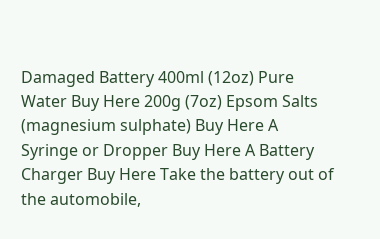Damaged Battery 400ml (12oz) Pure Water Buy Here 200g (7oz) Epsom Salts (magnesium sulphate) Buy Here A Syringe or Dropper Buy Here A Battery Charger Buy Here Take the battery out of the automobile,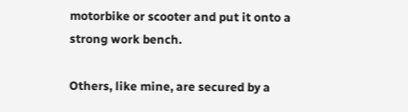motorbike or scooter and put it onto a strong work bench.

Others, like mine, are secured by a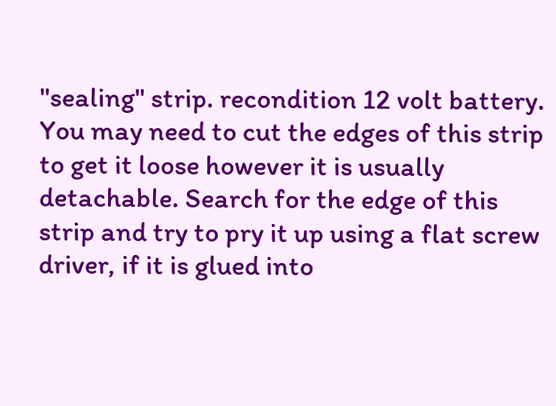"sealing" strip. recondition 12 volt battery. You may need to cut the edges of this strip to get it loose however it is usually detachable. Search for the edge of this strip and try to pry it up using a flat screw driver, if it is glued into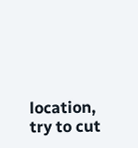location, try to cut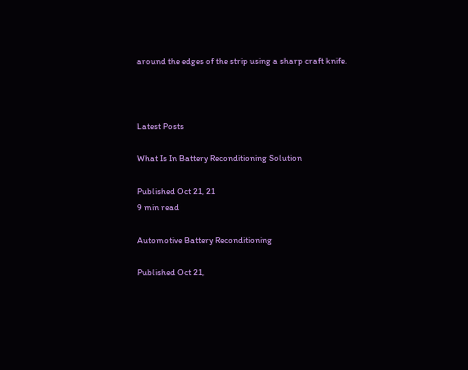around the edges of the strip using a sharp craft knife.



Latest Posts

What Is In Battery Reconditioning Solution

Published Oct 21, 21
9 min read

Automotive Battery Reconditioning

Published Oct 21,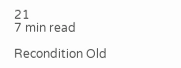21
7 min read

Recondition Old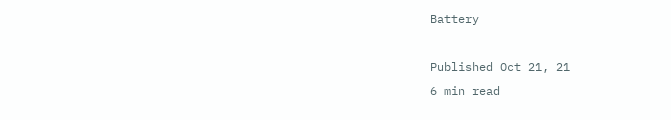Battery

Published Oct 21, 21
6 min read